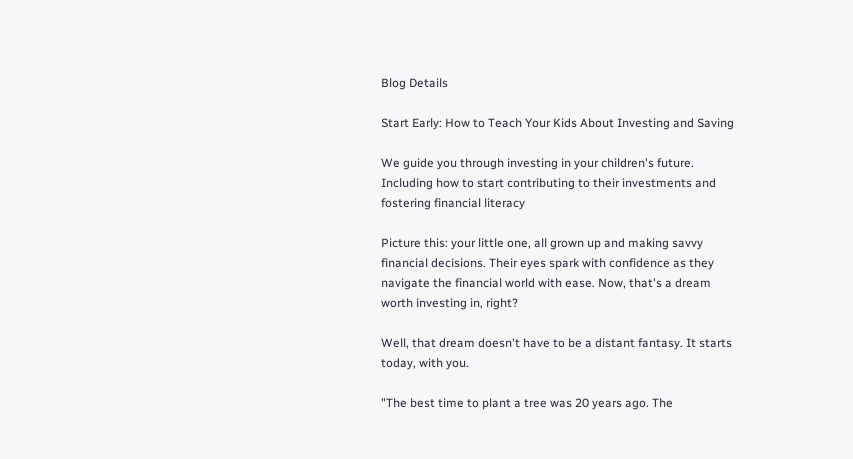Blog Details

Start Early: How to Teach Your Kids About Investing and Saving

We guide you through investing in your children's future. Including how to start contributing to their investments and fostering financial literacy

Picture this: your little one, all grown up and making savvy financial decisions. Their eyes spark with confidence as they navigate the financial world with ease. Now, that's a dream worth investing in, right?

Well, that dream doesn't have to be a distant fantasy. It starts today, with you.

"The best time to plant a tree was 20 years ago. The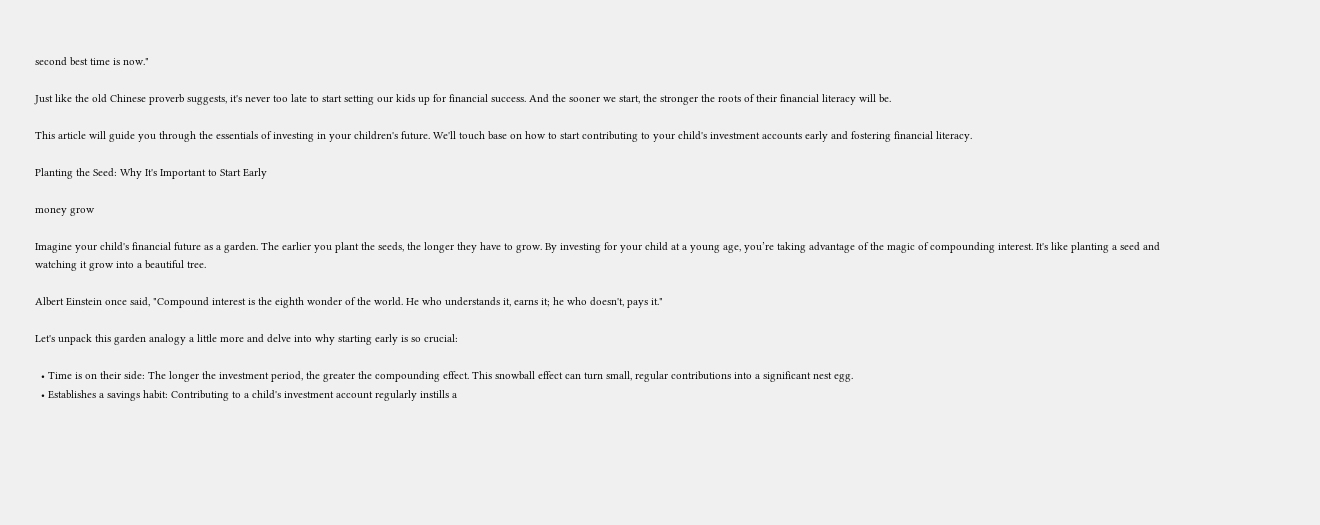second best time is now."

Just like the old Chinese proverb suggests, it's never too late to start setting our kids up for financial success. And the sooner we start, the stronger the roots of their financial literacy will be.

This article will guide you through the essentials of investing in your children's future. We'll touch base on how to start contributing to your child's investment accounts early and fostering financial literacy.

Planting the Seed: Why It's Important to Start Early

money grow

Imagine your child's financial future as a garden. The earlier you plant the seeds, the longer they have to grow. By investing for your child at a young age, you’re taking advantage of the magic of compounding interest. It's like planting a seed and watching it grow into a beautiful tree.

Albert Einstein once said, "Compound interest is the eighth wonder of the world. He who understands it, earns it; he who doesn't, pays it."

Let's unpack this garden analogy a little more and delve into why starting early is so crucial:

  • Time is on their side: The longer the investment period, the greater the compounding effect. This snowball effect can turn small, regular contributions into a significant nest egg.
  • Establishes a savings habit: Contributing to a child's investment account regularly instills a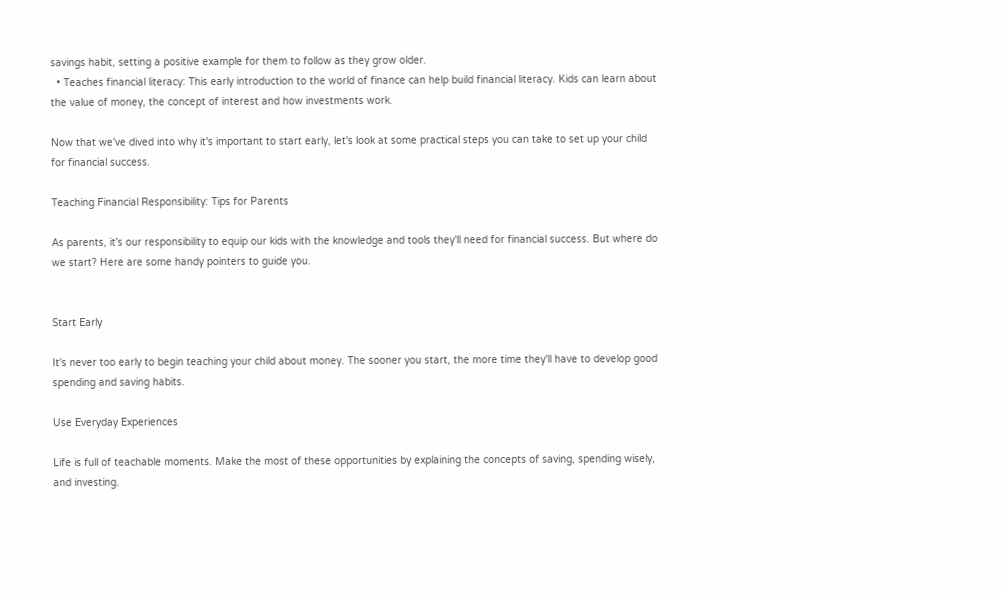savings habit, setting a positive example for them to follow as they grow older.
  • Teaches financial literacy: This early introduction to the world of finance can help build financial literacy. Kids can learn about the value of money, the concept of interest and how investments work.

Now that we've dived into why it's important to start early, let's look at some practical steps you can take to set up your child for financial success.

Teaching Financial Responsibility: Tips for Parents

As parents, it's our responsibility to equip our kids with the knowledge and tools they'll need for financial success. But where do we start? Here are some handy pointers to guide you.


Start Early

It's never too early to begin teaching your child about money. The sooner you start, the more time they'll have to develop good spending and saving habits.

Use Everyday Experiences

Life is full of teachable moments. Make the most of these opportunities by explaining the concepts of saving, spending wisely, and investing.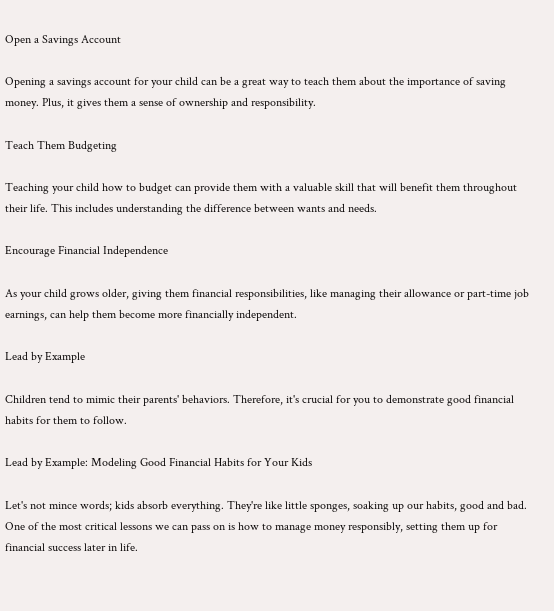Open a Savings Account

Opening a savings account for your child can be a great way to teach them about the importance of saving money. Plus, it gives them a sense of ownership and responsibility.

Teach Them Budgeting

Teaching your child how to budget can provide them with a valuable skill that will benefit them throughout their life. This includes understanding the difference between wants and needs.

Encourage Financial Independence

As your child grows older, giving them financial responsibilities, like managing their allowance or part-time job earnings, can help them become more financially independent.

Lead by Example

Children tend to mimic their parents' behaviors. Therefore, it's crucial for you to demonstrate good financial habits for them to follow.

Lead by Example: Modeling Good Financial Habits for Your Kids

Let's not mince words; kids absorb everything. They're like little sponges, soaking up our habits, good and bad. One of the most critical lessons we can pass on is how to manage money responsibly, setting them up for financial success later in life.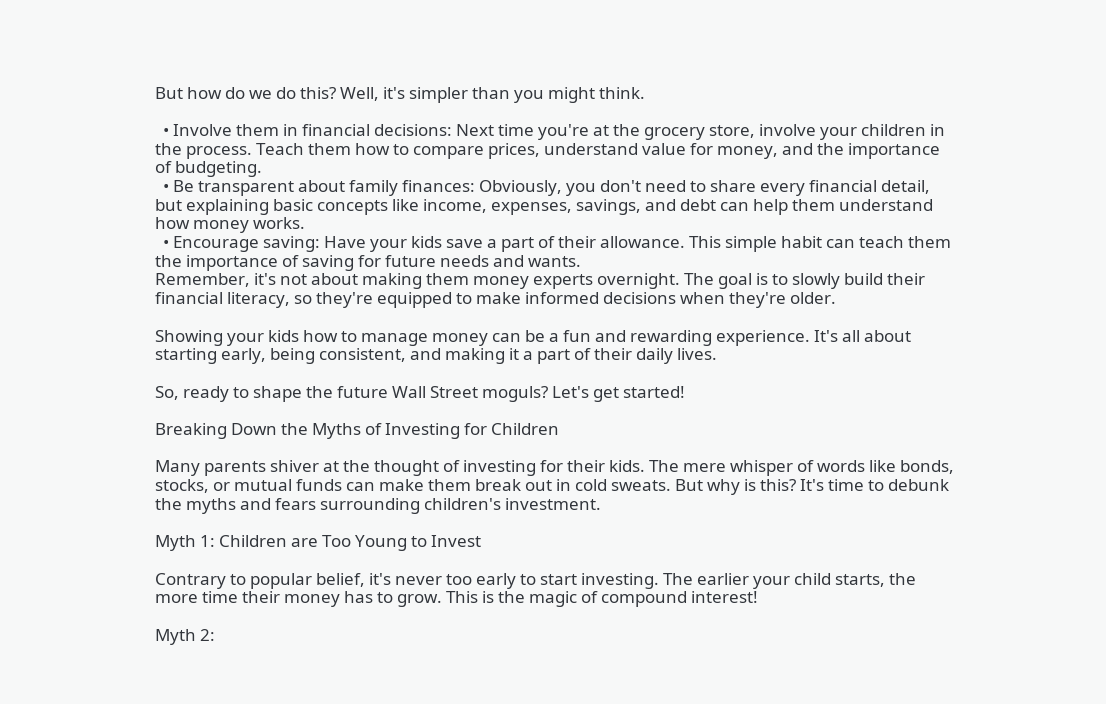But how do we do this? Well, it's simpler than you might think.

  • Involve them in financial decisions: Next time you're at the grocery store, involve your children in the process. Teach them how to compare prices, understand value for money, and the importance of budgeting.
  • Be transparent about family finances: Obviously, you don't need to share every financial detail, but explaining basic concepts like income, expenses, savings, and debt can help them understand how money works.
  • Encourage saving: Have your kids save a part of their allowance. This simple habit can teach them the importance of saving for future needs and wants.
Remember, it's not about making them money experts overnight. The goal is to slowly build their financial literacy, so they're equipped to make informed decisions when they're older.

Showing your kids how to manage money can be a fun and rewarding experience. It's all about starting early, being consistent, and making it a part of their daily lives.

So, ready to shape the future Wall Street moguls? Let's get started!

Breaking Down the Myths of Investing for Children

Many parents shiver at the thought of investing for their kids. The mere whisper of words like bonds, stocks, or mutual funds can make them break out in cold sweats. But why is this? It's time to debunk the myths and fears surrounding children's investment.

Myth 1: Children are Too Young to Invest

Contrary to popular belief, it's never too early to start investing. The earlier your child starts, the more time their money has to grow. This is the magic of compound interest!

Myth 2: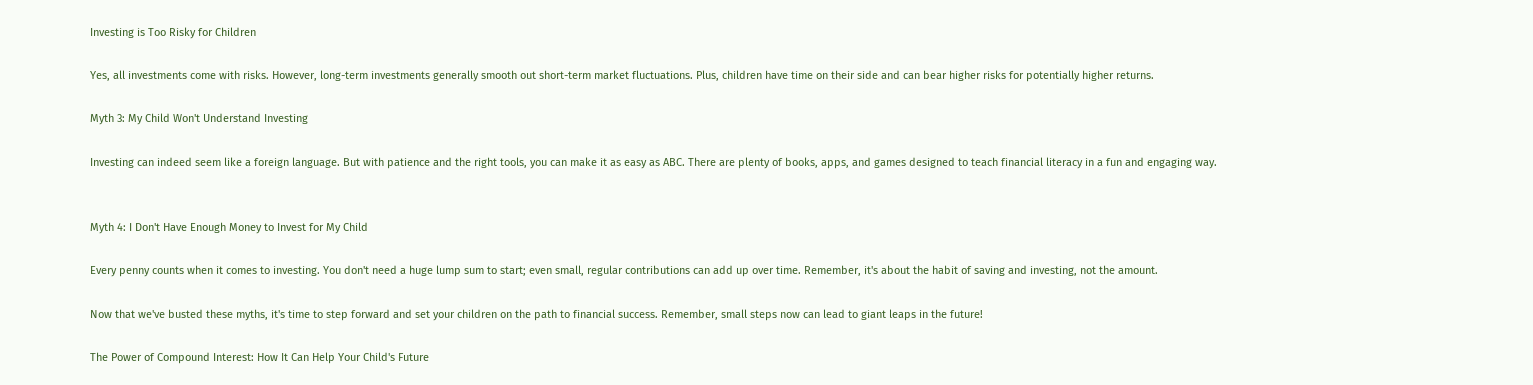Investing is Too Risky for Children

Yes, all investments come with risks. However, long-term investments generally smooth out short-term market fluctuations. Plus, children have time on their side and can bear higher risks for potentially higher returns.

Myth 3: My Child Won't Understand Investing

Investing can indeed seem like a foreign language. But with patience and the right tools, you can make it as easy as ABC. There are plenty of books, apps, and games designed to teach financial literacy in a fun and engaging way.


Myth 4: I Don't Have Enough Money to Invest for My Child

Every penny counts when it comes to investing. You don't need a huge lump sum to start; even small, regular contributions can add up over time. Remember, it's about the habit of saving and investing, not the amount.

Now that we've busted these myths, it's time to step forward and set your children on the path to financial success. Remember, small steps now can lead to giant leaps in the future!

The Power of Compound Interest: How It Can Help Your Child's Future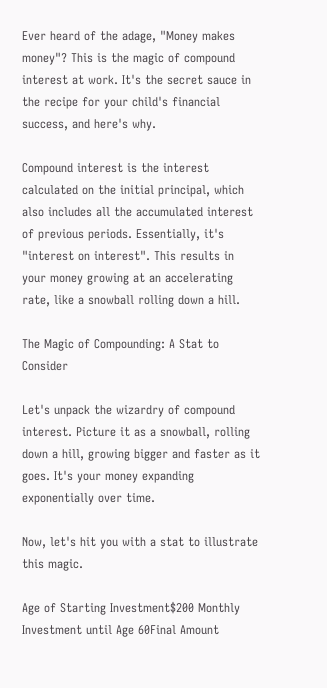Ever heard of the adage, "Money makes money"? This is the magic of compound interest at work. It's the secret sauce in the recipe for your child's financial success, and here's why.

Compound interest is the interest calculated on the initial principal, which also includes all the accumulated interest of previous periods. Essentially, it's "interest on interest". This results in your money growing at an accelerating rate, like a snowball rolling down a hill.

The Magic of Compounding: A Stat to Consider

Let's unpack the wizardry of compound interest. Picture it as a snowball, rolling down a hill, growing bigger and faster as it goes. It's your money expanding exponentially over time.

Now, let's hit you with a stat to illustrate this magic.

Age of Starting Investment$200 Monthly Investment until Age 60Final Amount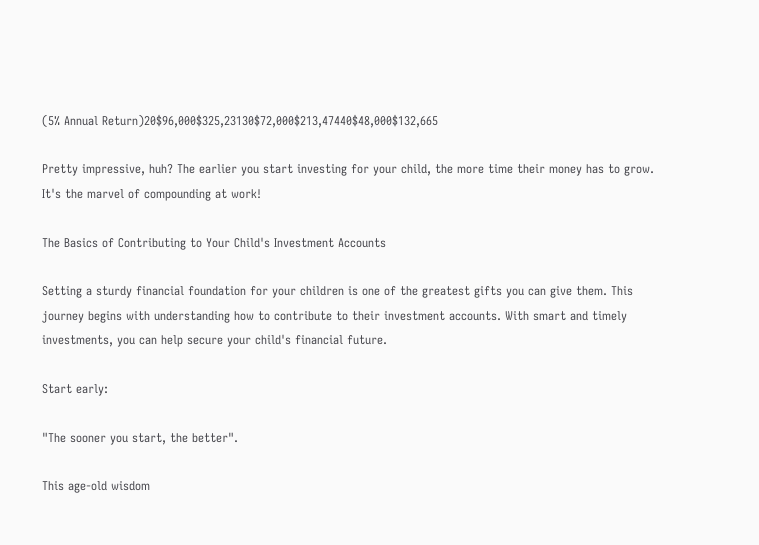(5% Annual Return)20$96,000$325,23130$72,000$213,47440$48,000$132,665

Pretty impressive, huh? The earlier you start investing for your child, the more time their money has to grow. It's the marvel of compounding at work!

The Basics of Contributing to Your Child's Investment Accounts

Setting a sturdy financial foundation for your children is one of the greatest gifts you can give them. This journey begins with understanding how to contribute to their investment accounts. With smart and timely investments, you can help secure your child's financial future.

Start early:

"The sooner you start, the better".

This age-old wisdom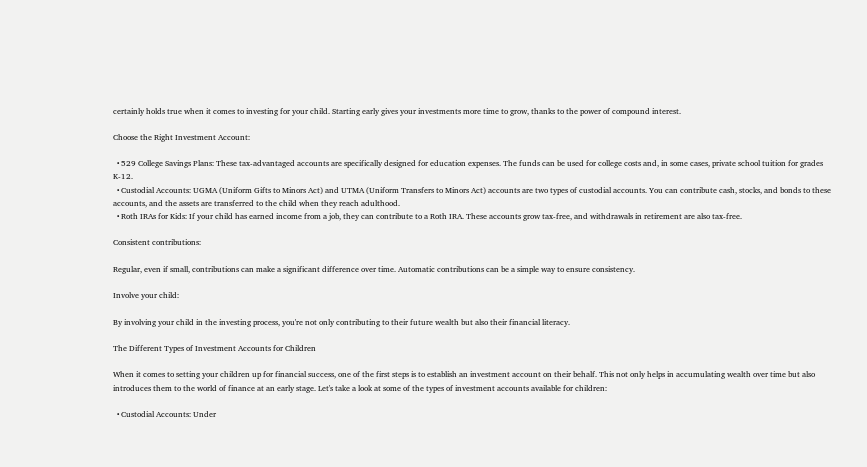certainly holds true when it comes to investing for your child. Starting early gives your investments more time to grow, thanks to the power of compound interest.

Choose the Right Investment Account:

  • 529 College Savings Plans: These tax-advantaged accounts are specifically designed for education expenses. The funds can be used for college costs and, in some cases, private school tuition for grades K-12.
  • Custodial Accounts: UGMA (Uniform Gifts to Minors Act) and UTMA (Uniform Transfers to Minors Act) accounts are two types of custodial accounts. You can contribute cash, stocks, and bonds to these accounts, and the assets are transferred to the child when they reach adulthood.
  • Roth IRAs for Kids: If your child has earned income from a job, they can contribute to a Roth IRA. These accounts grow tax-free, and withdrawals in retirement are also tax-free.

Consistent contributions:

Regular, even if small, contributions can make a significant difference over time. Automatic contributions can be a simple way to ensure consistency.

Involve your child:

By involving your child in the investing process, you're not only contributing to their future wealth but also their financial literacy.

The Different Types of Investment Accounts for Children

When it comes to setting your children up for financial success, one of the first steps is to establish an investment account on their behalf. This not only helps in accumulating wealth over time but also introduces them to the world of finance at an early stage. Let's take a look at some of the types of investment accounts available for children:

  • Custodial Accounts: Under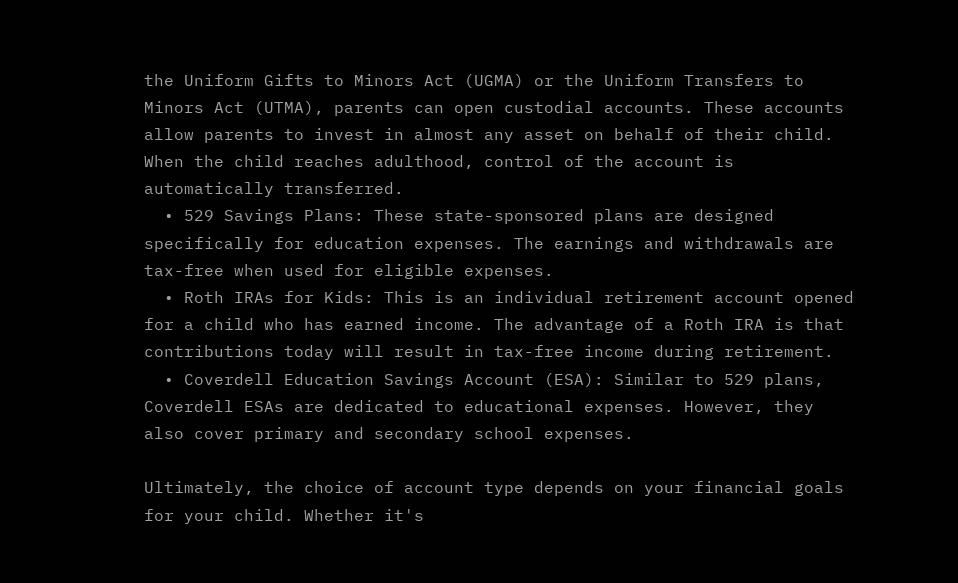the Uniform Gifts to Minors Act (UGMA) or the Uniform Transfers to Minors Act (UTMA), parents can open custodial accounts. These accounts allow parents to invest in almost any asset on behalf of their child. When the child reaches adulthood, control of the account is automatically transferred.
  • 529 Savings Plans: These state-sponsored plans are designed specifically for education expenses. The earnings and withdrawals are tax-free when used for eligible expenses.
  • Roth IRAs for Kids: This is an individual retirement account opened for a child who has earned income. The advantage of a Roth IRA is that contributions today will result in tax-free income during retirement.
  • Coverdell Education Savings Account (ESA): Similar to 529 plans, Coverdell ESAs are dedicated to educational expenses. However, they also cover primary and secondary school expenses.

Ultimately, the choice of account type depends on your financial goals for your child. Whether it's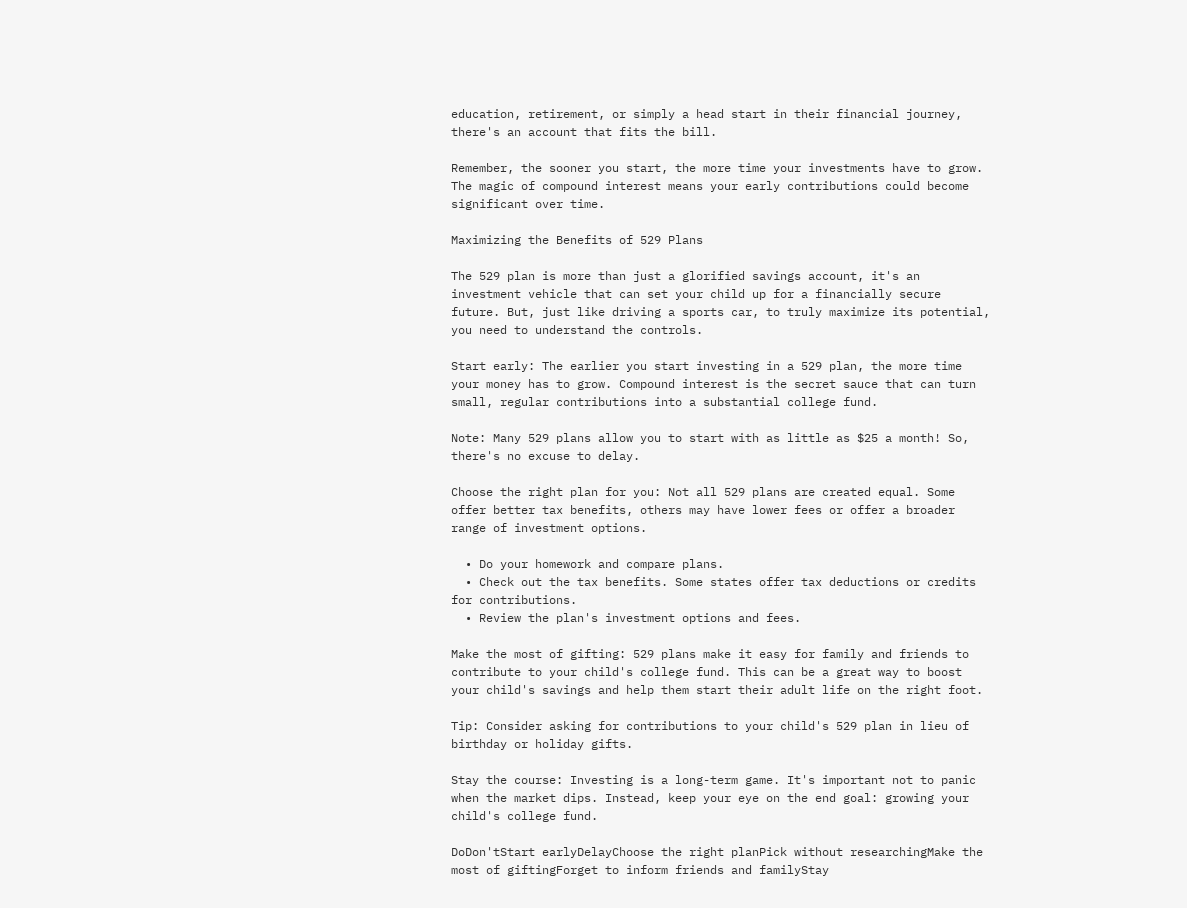education, retirement, or simply a head start in their financial journey, there's an account that fits the bill.

Remember, the sooner you start, the more time your investments have to grow. The magic of compound interest means your early contributions could become significant over time.

Maximizing the Benefits of 529 Plans

The 529 plan is more than just a glorified savings account, it's an investment vehicle that can set your child up for a financially secure future. But, just like driving a sports car, to truly maximize its potential, you need to understand the controls.

Start early: The earlier you start investing in a 529 plan, the more time your money has to grow. Compound interest is the secret sauce that can turn small, regular contributions into a substantial college fund.

Note: Many 529 plans allow you to start with as little as $25 a month! So, there's no excuse to delay.

Choose the right plan for you: Not all 529 plans are created equal. Some offer better tax benefits, others may have lower fees or offer a broader range of investment options.

  • Do your homework and compare plans.
  • Check out the tax benefits. Some states offer tax deductions or credits for contributions.
  • Review the plan's investment options and fees.

Make the most of gifting: 529 plans make it easy for family and friends to contribute to your child's college fund. This can be a great way to boost your child's savings and help them start their adult life on the right foot.

Tip: Consider asking for contributions to your child's 529 plan in lieu of birthday or holiday gifts.

Stay the course: Investing is a long-term game. It's important not to panic when the market dips. Instead, keep your eye on the end goal: growing your child's college fund.

DoDon'tStart earlyDelayChoose the right planPick without researchingMake the most of giftingForget to inform friends and familyStay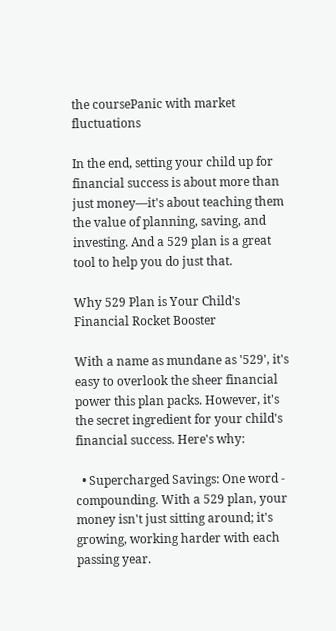the coursePanic with market fluctuations

In the end, setting your child up for financial success is about more than just money—it's about teaching them the value of planning, saving, and investing. And a 529 plan is a great tool to help you do just that.

Why 529 Plan is Your Child's Financial Rocket Booster

With a name as mundane as '529', it's easy to overlook the sheer financial power this plan packs. However, it's the secret ingredient for your child's financial success. Here's why:

  • Supercharged Savings: One word - compounding. With a 529 plan, your money isn't just sitting around; it's growing, working harder with each passing year.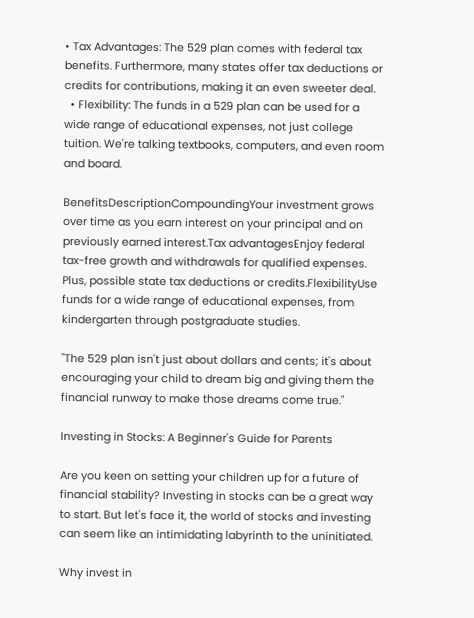• Tax Advantages: The 529 plan comes with federal tax benefits. Furthermore, many states offer tax deductions or credits for contributions, making it an even sweeter deal.
  • Flexibility: The funds in a 529 plan can be used for a wide range of educational expenses, not just college tuition. We're talking textbooks, computers, and even room and board.

BenefitsDescriptionCompoundingYour investment grows over time as you earn interest on your principal and on previously earned interest.Tax advantagesEnjoy federal tax-free growth and withdrawals for qualified expenses. Plus, possible state tax deductions or credits.FlexibilityUse funds for a wide range of educational expenses, from kindergarten through postgraduate studies.

"The 529 plan isn't just about dollars and cents; it's about encouraging your child to dream big and giving them the financial runway to make those dreams come true."

Investing in Stocks: A Beginner's Guide for Parents

Are you keen on setting your children up for a future of financial stability? Investing in stocks can be a great way to start. But let's face it, the world of stocks and investing can seem like an intimidating labyrinth to the uninitiated.

Why invest in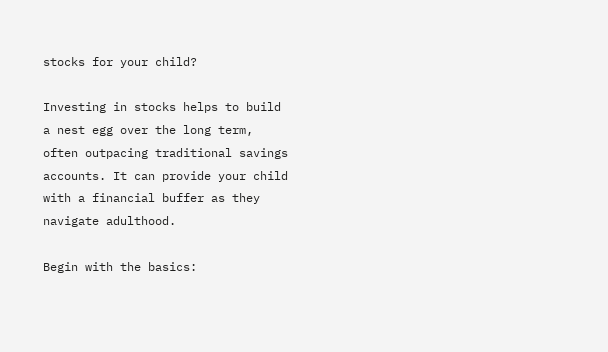stocks for your child?

Investing in stocks helps to build a nest egg over the long term, often outpacing traditional savings accounts. It can provide your child with a financial buffer as they navigate adulthood.

Begin with the basics: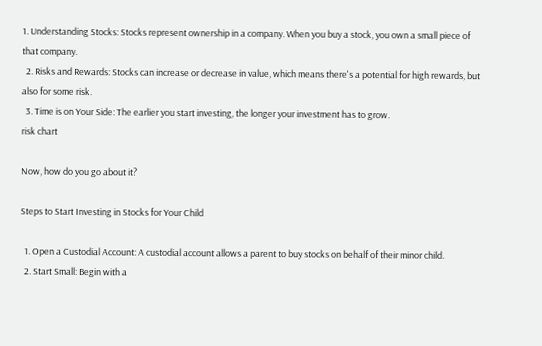1. Understanding Stocks: Stocks represent ownership in a company. When you buy a stock, you own a small piece of that company.
  2. Risks and Rewards: Stocks can increase or decrease in value, which means there's a potential for high rewards, but also for some risk.
  3. Time is on Your Side: The earlier you start investing, the longer your investment has to grow.
risk chart

Now, how do you go about it?

Steps to Start Investing in Stocks for Your Child

  1. Open a Custodial Account: A custodial account allows a parent to buy stocks on behalf of their minor child.
  2. Start Small: Begin with a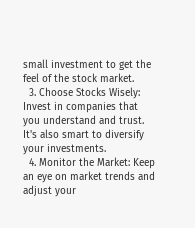small investment to get the feel of the stock market.
  3. Choose Stocks Wisely: Invest in companies that you understand and trust. It's also smart to diversify your investments.
  4. Monitor the Market: Keep an eye on market trends and adjust your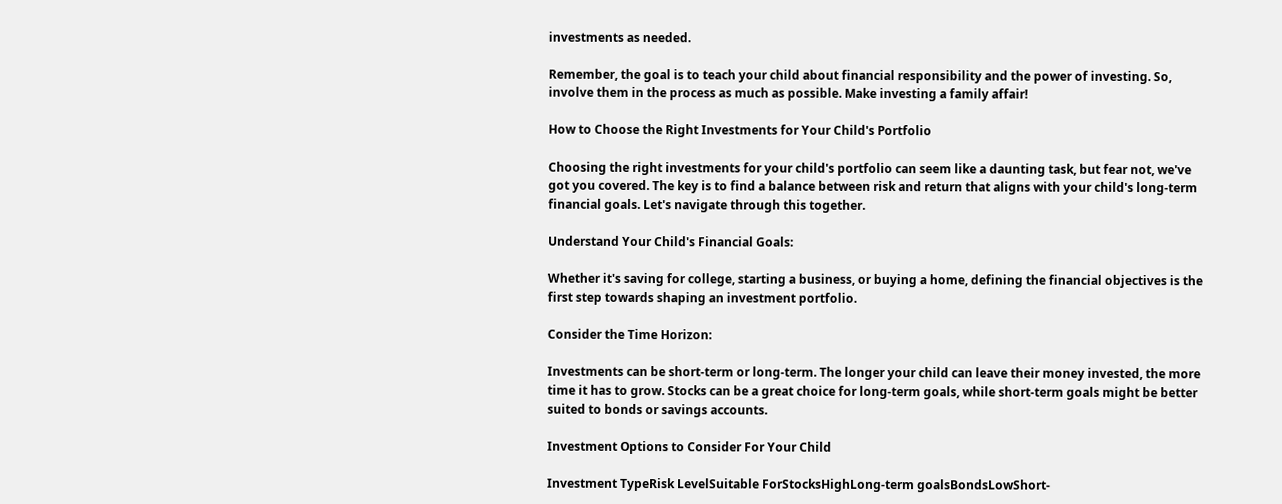investments as needed.

Remember, the goal is to teach your child about financial responsibility and the power of investing. So, involve them in the process as much as possible. Make investing a family affair!

How to Choose the Right Investments for Your Child's Portfolio

Choosing the right investments for your child's portfolio can seem like a daunting task, but fear not, we've got you covered. The key is to find a balance between risk and return that aligns with your child's long-term financial goals. Let's navigate through this together.

Understand Your Child's Financial Goals:

Whether it's saving for college, starting a business, or buying a home, defining the financial objectives is the first step towards shaping an investment portfolio.

Consider the Time Horizon:

Investments can be short-term or long-term. The longer your child can leave their money invested, the more time it has to grow. Stocks can be a great choice for long-term goals, while short-term goals might be better suited to bonds or savings accounts.

Investment Options to Consider For Your Child

Investment TypeRisk LevelSuitable ForStocksHighLong-term goalsBondsLowShort-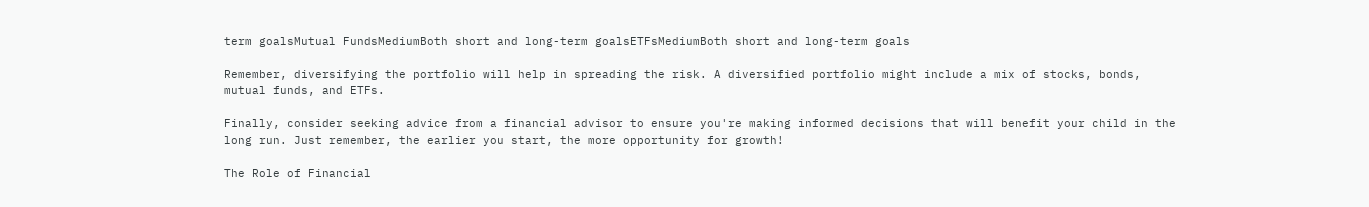term goalsMutual FundsMediumBoth short and long-term goalsETFsMediumBoth short and long-term goals

Remember, diversifying the portfolio will help in spreading the risk. A diversified portfolio might include a mix of stocks, bonds, mutual funds, and ETFs.

Finally, consider seeking advice from a financial advisor to ensure you're making informed decisions that will benefit your child in the long run. Just remember, the earlier you start, the more opportunity for growth!

The Role of Financial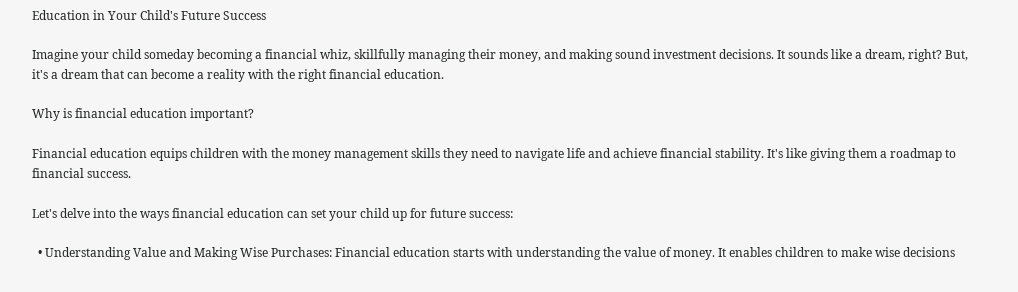Education in Your Child's Future Success

Imagine your child someday becoming a financial whiz, skillfully managing their money, and making sound investment decisions. It sounds like a dream, right? But, it's a dream that can become a reality with the right financial education.

Why is financial education important?

Financial education equips children with the money management skills they need to navigate life and achieve financial stability. It's like giving them a roadmap to financial success.

Let's delve into the ways financial education can set your child up for future success:

  • Understanding Value and Making Wise Purchases: Financial education starts with understanding the value of money. It enables children to make wise decisions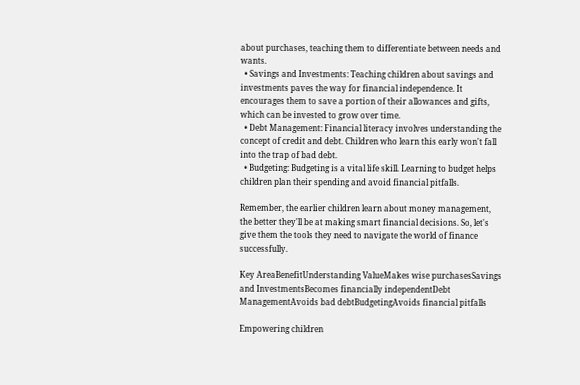about purchases, teaching them to differentiate between needs and wants.
  • Savings and Investments: Teaching children about savings and investments paves the way for financial independence. It encourages them to save a portion of their allowances and gifts, which can be invested to grow over time.
  • Debt Management: Financial literacy involves understanding the concept of credit and debt. Children who learn this early won't fall into the trap of bad debt.
  • Budgeting: Budgeting is a vital life skill. Learning to budget helps children plan their spending and avoid financial pitfalls.

Remember, the earlier children learn about money management, the better they'll be at making smart financial decisions. So, let's give them the tools they need to navigate the world of finance successfully.

Key AreaBenefitUnderstanding ValueMakes wise purchasesSavings and InvestmentsBecomes financially independentDebt ManagementAvoids bad debtBudgetingAvoids financial pitfalls

Empowering children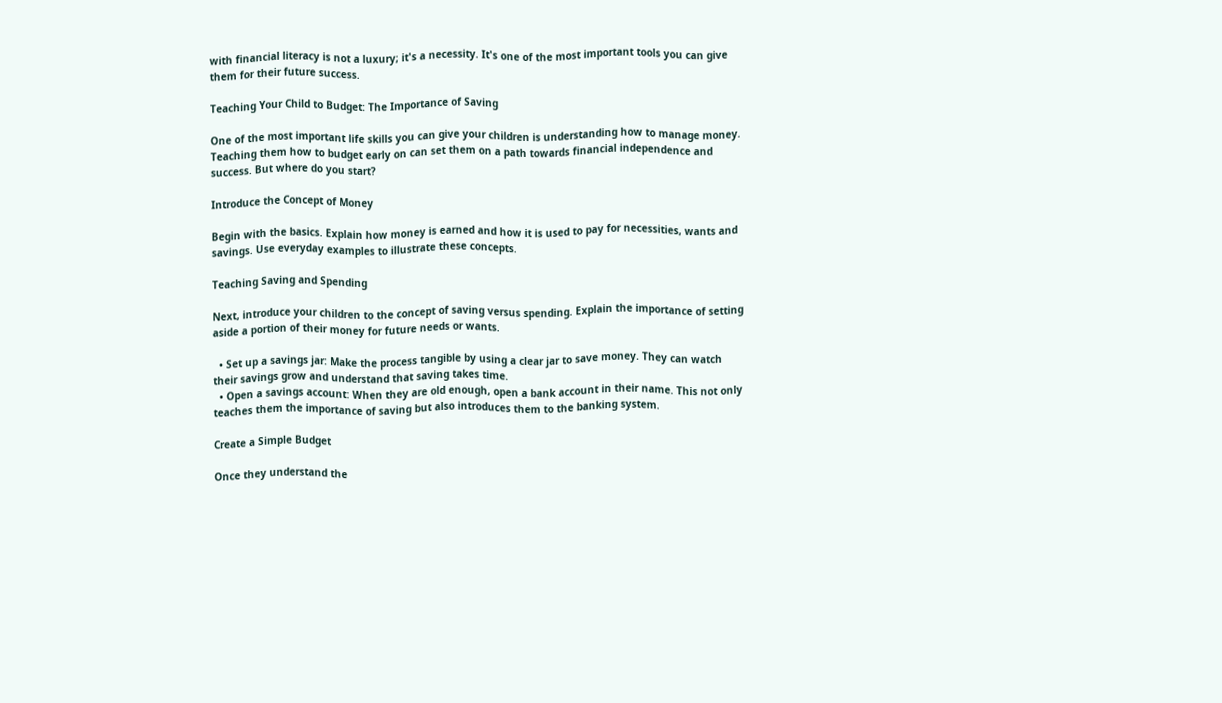with financial literacy is not a luxury; it's a necessity. It's one of the most important tools you can give them for their future success.

Teaching Your Child to Budget: The Importance of Saving

One of the most important life skills you can give your children is understanding how to manage money. Teaching them how to budget early on can set them on a path towards financial independence and success. But where do you start?

Introduce the Concept of Money

Begin with the basics. Explain how money is earned and how it is used to pay for necessities, wants and savings. Use everyday examples to illustrate these concepts.

Teaching Saving and Spending

Next, introduce your children to the concept of saving versus spending. Explain the importance of setting aside a portion of their money for future needs or wants.

  • Set up a savings jar: Make the process tangible by using a clear jar to save money. They can watch their savings grow and understand that saving takes time.
  • Open a savings account: When they are old enough, open a bank account in their name. This not only teaches them the importance of saving but also introduces them to the banking system.

Create a Simple Budget

Once they understand the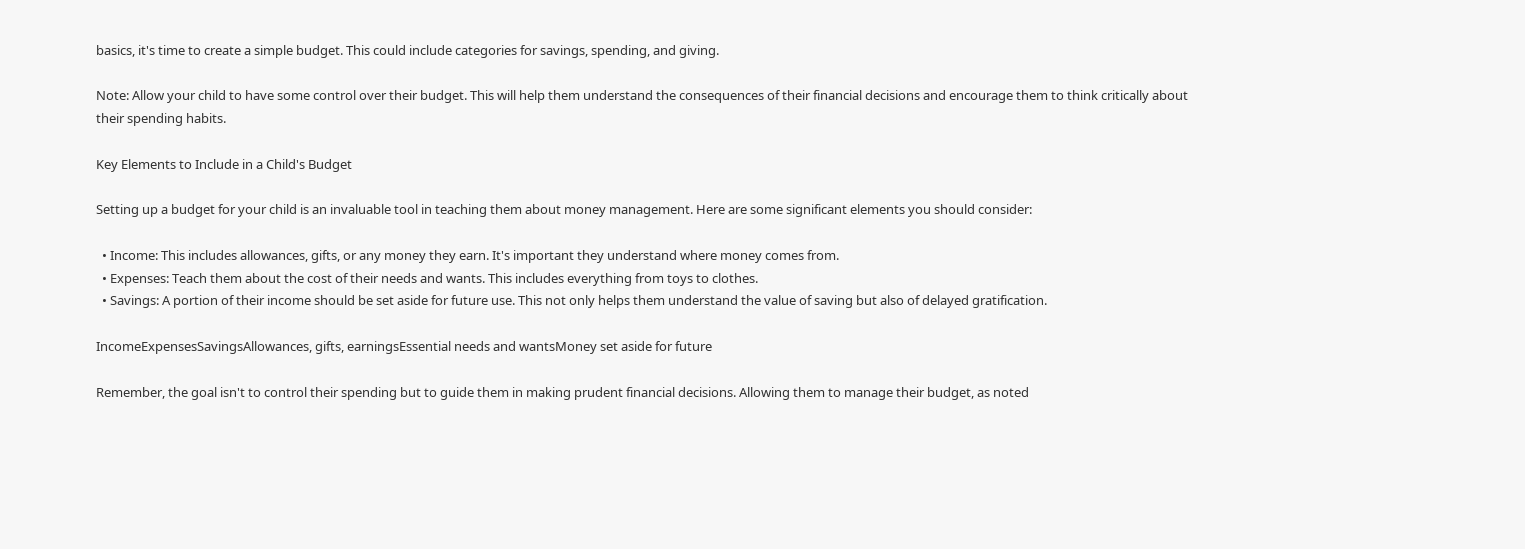basics, it's time to create a simple budget. This could include categories for savings, spending, and giving.

Note: Allow your child to have some control over their budget. This will help them understand the consequences of their financial decisions and encourage them to think critically about their spending habits.

Key Elements to Include in a Child's Budget

Setting up a budget for your child is an invaluable tool in teaching them about money management. Here are some significant elements you should consider:

  • Income: This includes allowances, gifts, or any money they earn. It's important they understand where money comes from.
  • Expenses: Teach them about the cost of their needs and wants. This includes everything from toys to clothes.
  • Savings: A portion of their income should be set aside for future use. This not only helps them understand the value of saving but also of delayed gratification.

IncomeExpensesSavingsAllowances, gifts, earningsEssential needs and wantsMoney set aside for future

Remember, the goal isn't to control their spending but to guide them in making prudent financial decisions. Allowing them to manage their budget, as noted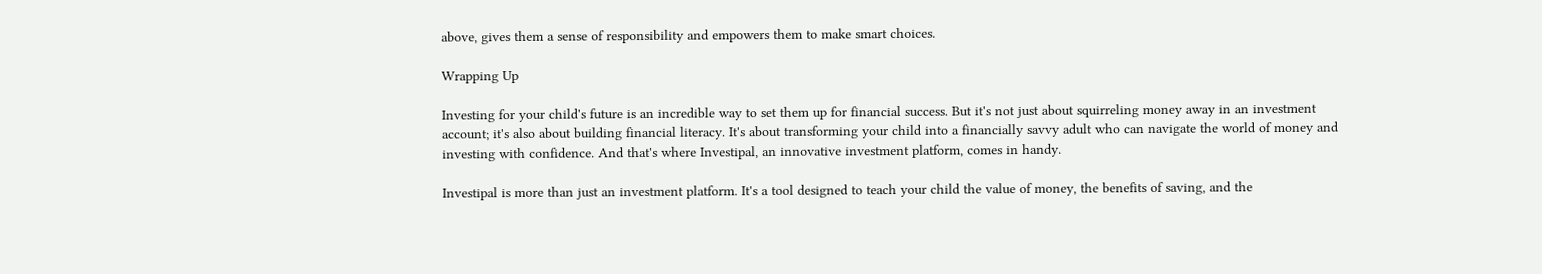above, gives them a sense of responsibility and empowers them to make smart choices.

Wrapping Up

Investing for your child's future is an incredible way to set them up for financial success. But it's not just about squirreling money away in an investment account; it's also about building financial literacy. It's about transforming your child into a financially savvy adult who can navigate the world of money and investing with confidence. And that's where Investipal, an innovative investment platform, comes in handy.

Investipal is more than just an investment platform. It's a tool designed to teach your child the value of money, the benefits of saving, and the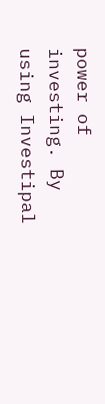power of investing. By using Investipal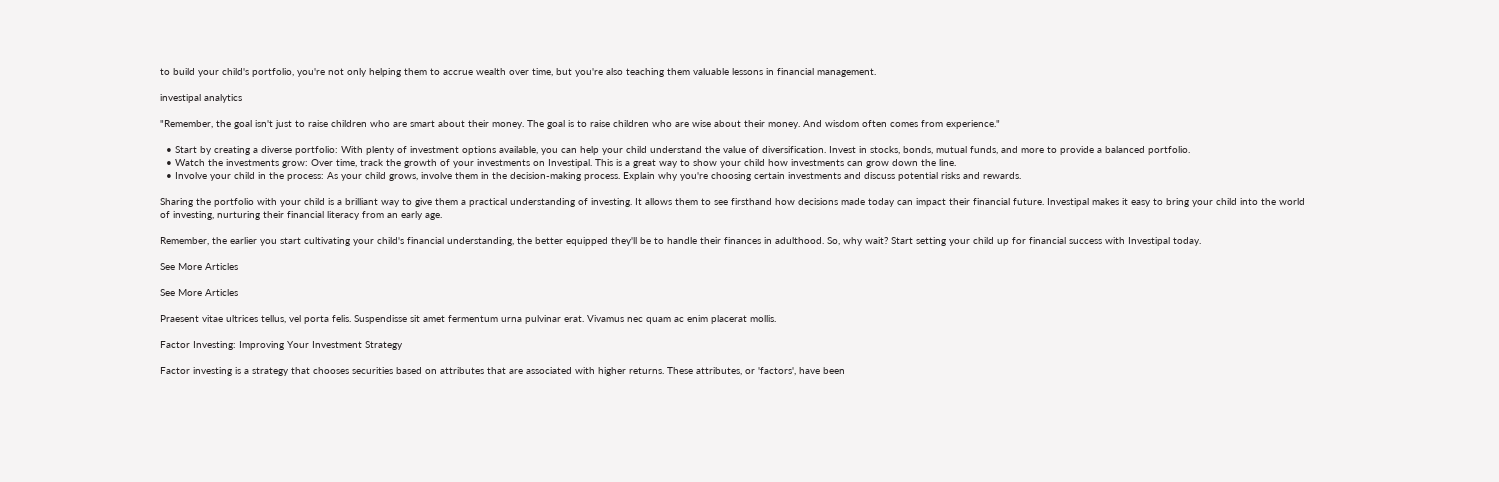to build your child's portfolio, you're not only helping them to accrue wealth over time, but you're also teaching them valuable lessons in financial management.

investipal analytics

"Remember, the goal isn't just to raise children who are smart about their money. The goal is to raise children who are wise about their money. And wisdom often comes from experience."

  • Start by creating a diverse portfolio: With plenty of investment options available, you can help your child understand the value of diversification. Invest in stocks, bonds, mutual funds, and more to provide a balanced portfolio.
  • Watch the investments grow: Over time, track the growth of your investments on Investipal. This is a great way to show your child how investments can grow down the line.
  • Involve your child in the process: As your child grows, involve them in the decision-making process. Explain why you're choosing certain investments and discuss potential risks and rewards.

Sharing the portfolio with your child is a brilliant way to give them a practical understanding of investing. It allows them to see firsthand how decisions made today can impact their financial future. Investipal makes it easy to bring your child into the world of investing, nurturing their financial literacy from an early age.

Remember, the earlier you start cultivating your child's financial understanding, the better equipped they'll be to handle their finances in adulthood. So, why wait? Start setting your child up for financial success with Investipal today.

See More Articles

See More Articles

Praesent vitae ultrices tellus, vel porta felis. Suspendisse sit amet fermentum urna pulvinar erat. Vivamus nec quam ac enim placerat mollis.

Factor Investing: Improving Your Investment Strategy

Factor investing is a strategy that chooses securities based on attributes that are associated with higher returns. These attributes, or 'factors', have been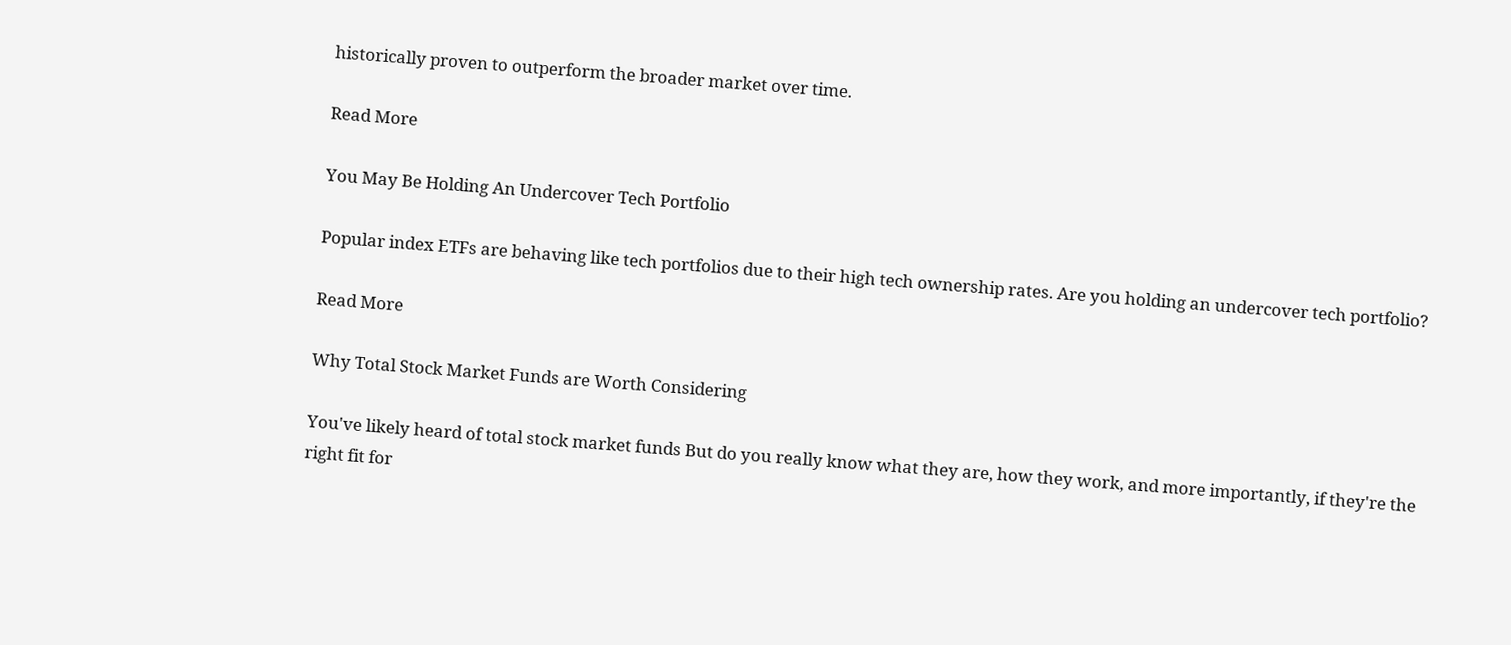historically proven to outperform the broader market over time.

Read More

You May Be Holding An Undercover Tech Portfolio

Popular index ETFs are behaving like tech portfolios due to their high tech ownership rates. Are you holding an undercover tech portfolio?

Read More

Why Total Stock Market Funds are Worth Considering

You've likely heard of total stock market funds But do you really know what they are, how they work, and more importantly, if they're the right fit for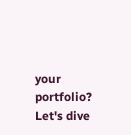your portfolio? Let's dive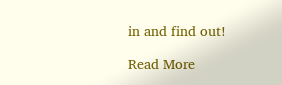in and find out!

Read More